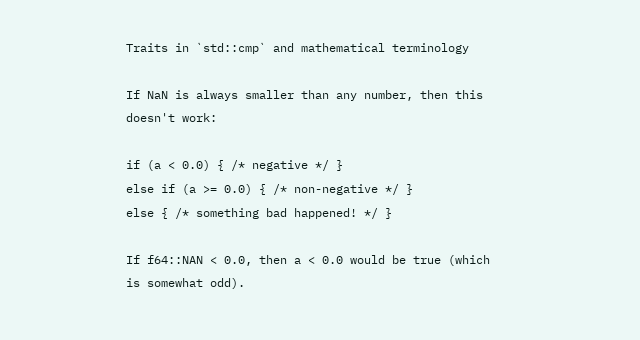Traits in `std::cmp` and mathematical terminology

If NaN is always smaller than any number, then this doesn't work:

if (a < 0.0) { /* negative */ }
else if (a >= 0.0) { /* non-negative */ }
else { /* something bad happened! */ }

If f64::NAN < 0.0, then a < 0.0 would be true (which is somewhat odd).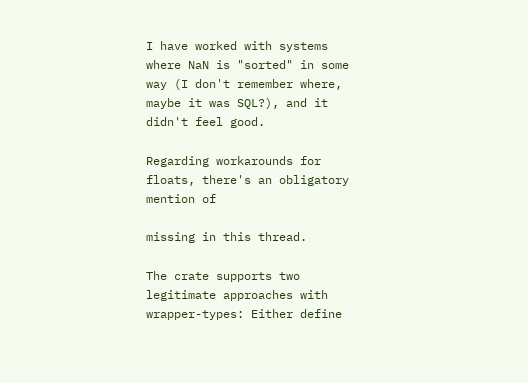I have worked with systems where NaN is "sorted" in some way (I don't remember where, maybe it was SQL?), and it didn't feel good.

Regarding workarounds for floats, there's an obligatory mention of

missing in this thread.

The crate supports two legitimate approaches with wrapper-types: Either define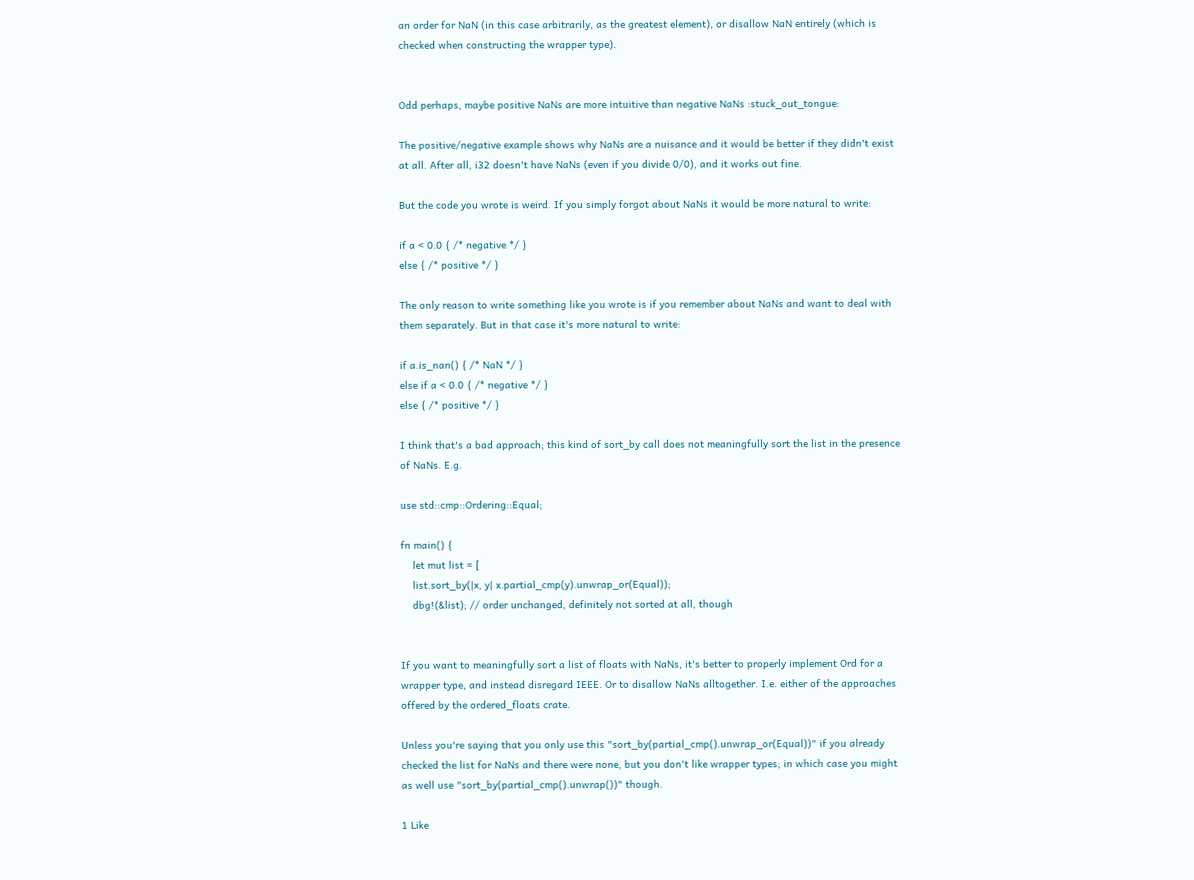an order for NaN (in this case arbitrarily, as the greatest element), or disallow NaN entirely (which is checked when constructing the wrapper type).


Odd perhaps, maybe positive NaNs are more intuitive than negative NaNs :stuck_out_tongue:

The positive/negative example shows why NaNs are a nuisance and it would be better if they didn't exist at all. After all, i32 doesn't have NaNs (even if you divide 0/0), and it works out fine.

But the code you wrote is weird. If you simply forgot about NaNs it would be more natural to write:

if a < 0.0 { /* negative */ }
else { /* positive */ }

The only reason to write something like you wrote is if you remember about NaNs and want to deal with them separately. But in that case it's more natural to write:

if a.is_nan() { /* NaN */ }
else if a < 0.0 { /* negative */ }
else { /* positive */ }

I think that's a bad approach; this kind of sort_by call does not meaningfully sort the list in the presence of NaNs. E.g.

use std::cmp::Ordering::Equal;

fn main() {
    let mut list = [
    list.sort_by(|x, y| x.partial_cmp(y).unwrap_or(Equal));
    dbg!(&list); // order unchanged, definitely not sorted at all, though


If you want to meaningfully sort a list of floats with NaNs, it's better to properly implement Ord for a wrapper type, and instead disregard IEEE. Or to disallow NaNs alltogether. I.e. either of the approaches offered by the ordered_floats crate.

Unless you're saying that you only use this "sort_by(partial_cmp().unwrap_or(Equal))" if you already checked the list for NaNs and there were none, but you don't like wrapper types; in which case you might as well use "sort_by(partial_cmp().unwrap())" though.

1 Like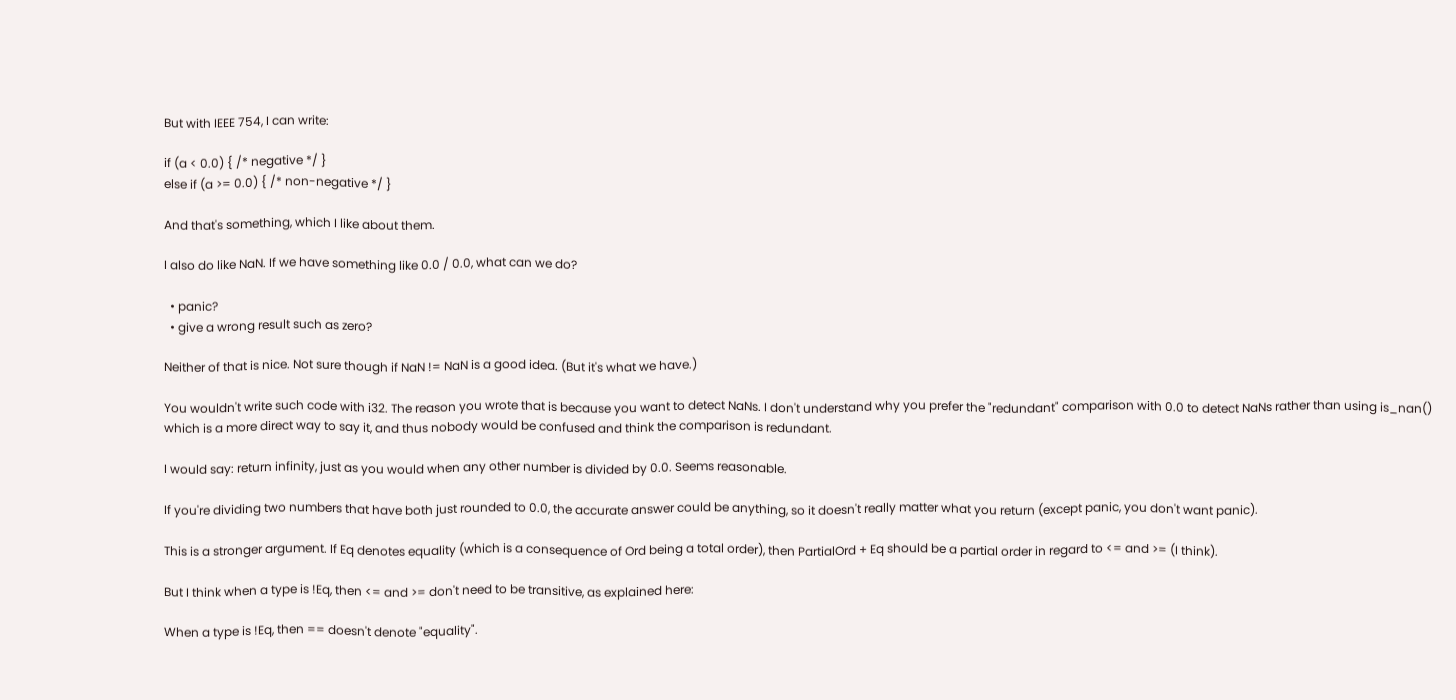But with IEEE 754, I can write:

if (a < 0.0) { /* negative */ }
else if (a >= 0.0) { /* non-negative */ }

And that's something, which I like about them.

I also do like NaN. If we have something like 0.0 / 0.0, what can we do?

  • panic?
  • give a wrong result such as zero?

Neither of that is nice. Not sure though if NaN != NaN is a good idea. (But it's what we have.)

You wouldn't write such code with i32. The reason you wrote that is because you want to detect NaNs. I don't understand why you prefer the "redundant" comparison with 0.0 to detect NaNs rather than using is_nan() which is a more direct way to say it, and thus nobody would be confused and think the comparison is redundant.

I would say: return infinity, just as you would when any other number is divided by 0.0. Seems reasonable.

If you're dividing two numbers that have both just rounded to 0.0, the accurate answer could be anything, so it doesn't really matter what you return (except panic, you don't want panic).

This is a stronger argument. If Eq denotes equality (which is a consequence of Ord being a total order), then PartialOrd + Eq should be a partial order in regard to <= and >= (I think).

But I think when a type is !Eq, then <= and >= don't need to be transitive, as explained here:

When a type is !Eq, then == doesn't denote "equality".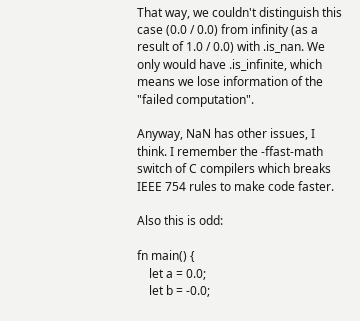That way, we couldn't distinguish this case (0.0 / 0.0) from infinity (as a result of 1.0 / 0.0) with .is_nan. We only would have .is_infinite, which means we lose information of the "failed computation".

Anyway, NaN has other issues, I think. I remember the -ffast-math switch of C compilers which breaks IEEE 754 rules to make code faster.

Also this is odd:

fn main() {
    let a = 0.0;
    let b = -0.0;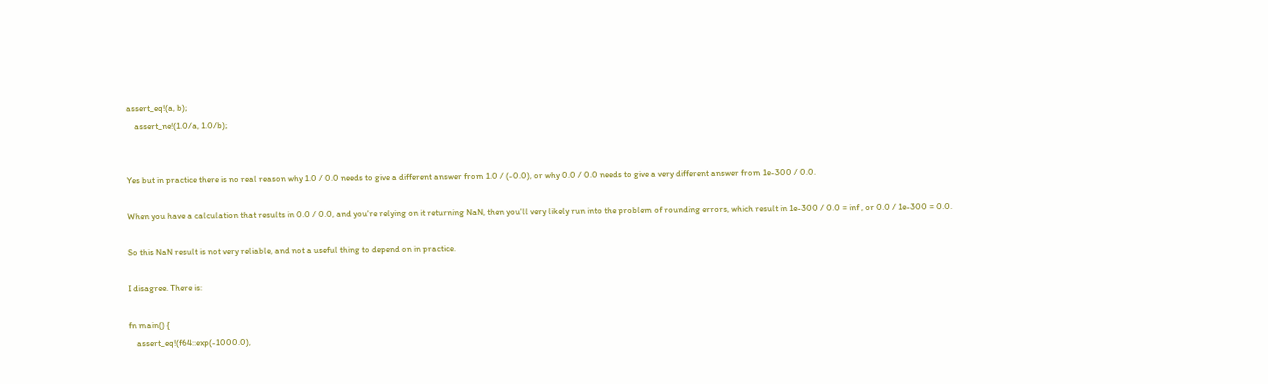assert_eq!(a, b);
    assert_ne!(1.0/a, 1.0/b);


Yes but in practice there is no real reason why 1.0 / 0.0 needs to give a different answer from 1.0 / (-0.0), or why 0.0 / 0.0 needs to give a very different answer from 1e-300 / 0.0.

When you have a calculation that results in 0.0 / 0.0, and you're relying on it returning NaN, then you'll very likely run into the problem of rounding errors, which result in 1e-300 / 0.0 = inf , or 0.0 / 1e-300 = 0.0.

So this NaN result is not very reliable, and not a useful thing to depend on in practice.

I disagree. There is:

fn main() {
    assert_eq!(f64::exp(-1000.0),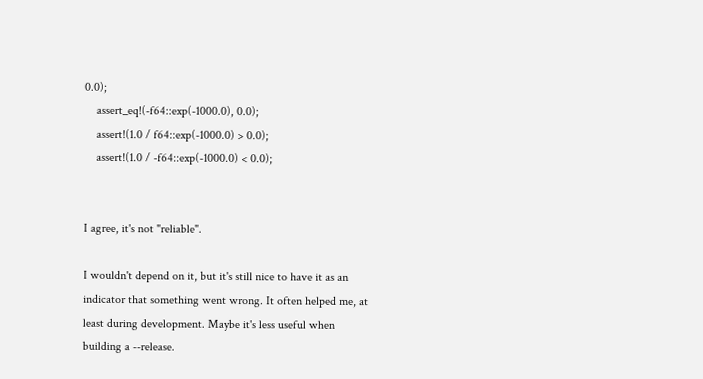0.0);
    assert_eq!(-f64::exp(-1000.0), 0.0);
    assert!(1.0 / f64::exp(-1000.0) > 0.0);
    assert!(1.0 / -f64::exp(-1000.0) < 0.0);


I agree, it's not "reliable".

I wouldn't depend on it, but it's still nice to have it as an indicator that something went wrong. It often helped me, at least during development. Maybe it's less useful when building a --release.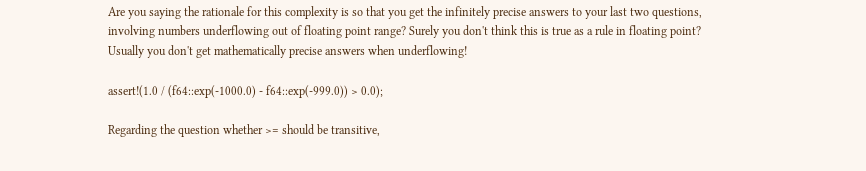Are you saying the rationale for this complexity is so that you get the infinitely precise answers to your last two questions, involving numbers underflowing out of floating point range? Surely you don't think this is true as a rule in floating point? Usually you don't get mathematically precise answers when underflowing!

assert!(1.0 / (f64::exp(-1000.0) - f64::exp(-999.0)) > 0.0);

Regarding the question whether >= should be transitive,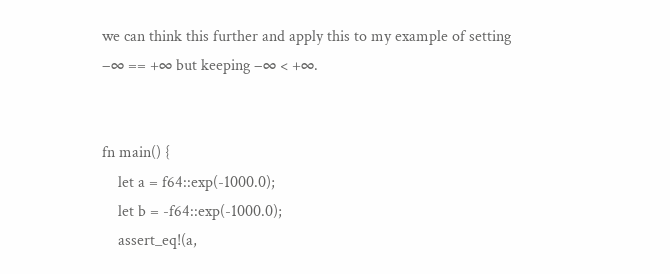we can think this further and apply this to my example of setting −∞ == +∞ but keeping −∞ < +∞.


fn main() {
    let a = f64::exp(-1000.0);
    let b = -f64::exp(-1000.0);
    assert_eq!(a,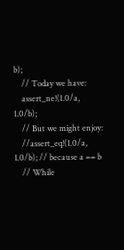b);
    // Today we have:
    assert_ne!(1.0/a, 1.0/b);
    // But we might enjoy:
    //assert_eq!(1.0/a, 1.0/b); // because a == b
    // While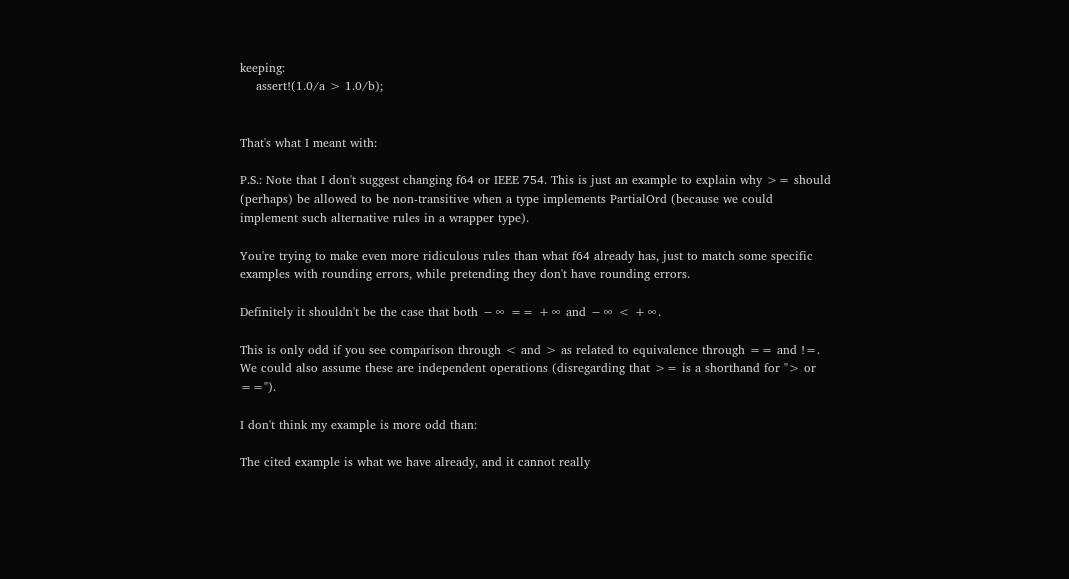keeping:
    assert!(1.0/a > 1.0/b);


That's what I meant with:

P.S.: Note that I don't suggest changing f64 or IEEE 754. This is just an example to explain why >= should (perhaps) be allowed to be non-transitive when a type implements PartialOrd (because we could implement such alternative rules in a wrapper type).

You're trying to make even more ridiculous rules than what f64 already has, just to match some specific examples with rounding errors, while pretending they don't have rounding errors.

Definitely it shouldn't be the case that both −∞ == +∞ and −∞ < +∞.

This is only odd if you see comparison through < and > as related to equivalence through == and !=. We could also assume these are independent operations (disregarding that >= is a shorthand for "> or ==").

I don't think my example is more odd than:

The cited example is what we have already, and it cannot really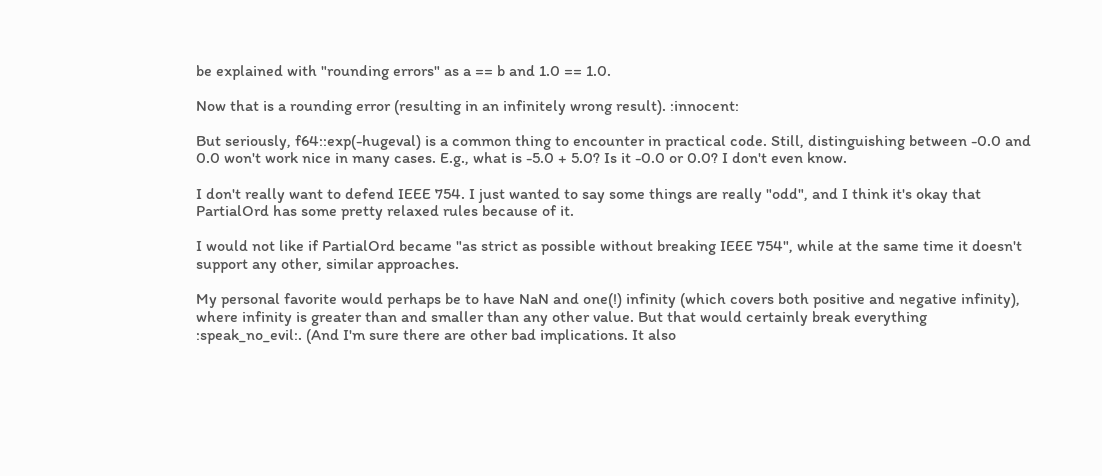be explained with "rounding errors" as a == b and 1.0 == 1.0.

Now that is a rounding error (resulting in an infinitely wrong result). :innocent:

But seriously, f64::exp(-hugeval) is a common thing to encounter in practical code. Still, distinguishing between -0.0 and 0.0 won't work nice in many cases. E.g., what is -5.0 + 5.0? Is it -0.0 or 0.0? I don't even know.

I don't really want to defend IEEE 754. I just wanted to say some things are really "odd", and I think it's okay that PartialOrd has some pretty relaxed rules because of it.

I would not like if PartialOrd became "as strict as possible without breaking IEEE 754", while at the same time it doesn't support any other, similar approaches.

My personal favorite would perhaps be to have NaN and one(!) infinity (which covers both positive and negative infinity), where infinity is greater than and smaller than any other value. But that would certainly break everything :speak_no_evil:. (And I'm sure there are other bad implications. It also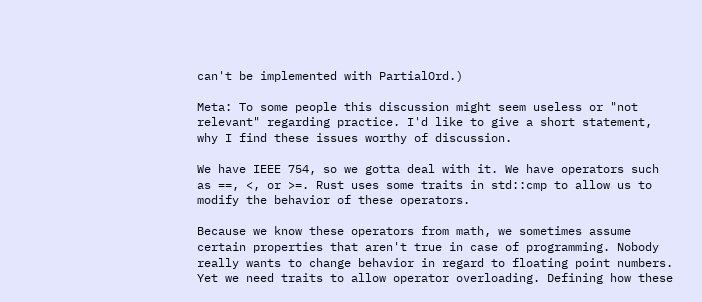can't be implemented with PartialOrd.)

Meta: To some people this discussion might seem useless or "not relevant" regarding practice. I'd like to give a short statement, why I find these issues worthy of discussion.

We have IEEE 754, so we gotta deal with it. We have operators such as ==, <, or >=. Rust uses some traits in std::cmp to allow us to modify the behavior of these operators.

Because we know these operators from math, we sometimes assume certain properties that aren't true in case of programming. Nobody really wants to change behavior in regard to floating point numbers. Yet we need traits to allow operator overloading. Defining how these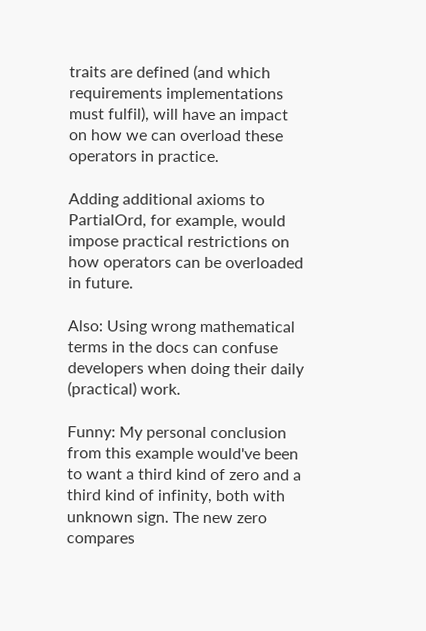traits are defined (and which requirements implementations must fulfil), will have an impact on how we can overload these operators in practice.

Adding additional axioms to PartialOrd, for example, would impose practical restrictions on how operators can be overloaded in future.

Also: Using wrong mathematical terms in the docs can confuse developers when doing their daily (practical) work.

Funny: My personal conclusion from this example would've been to want a third kind of zero and a third kind of infinity, both with unknown sign. The new zero compares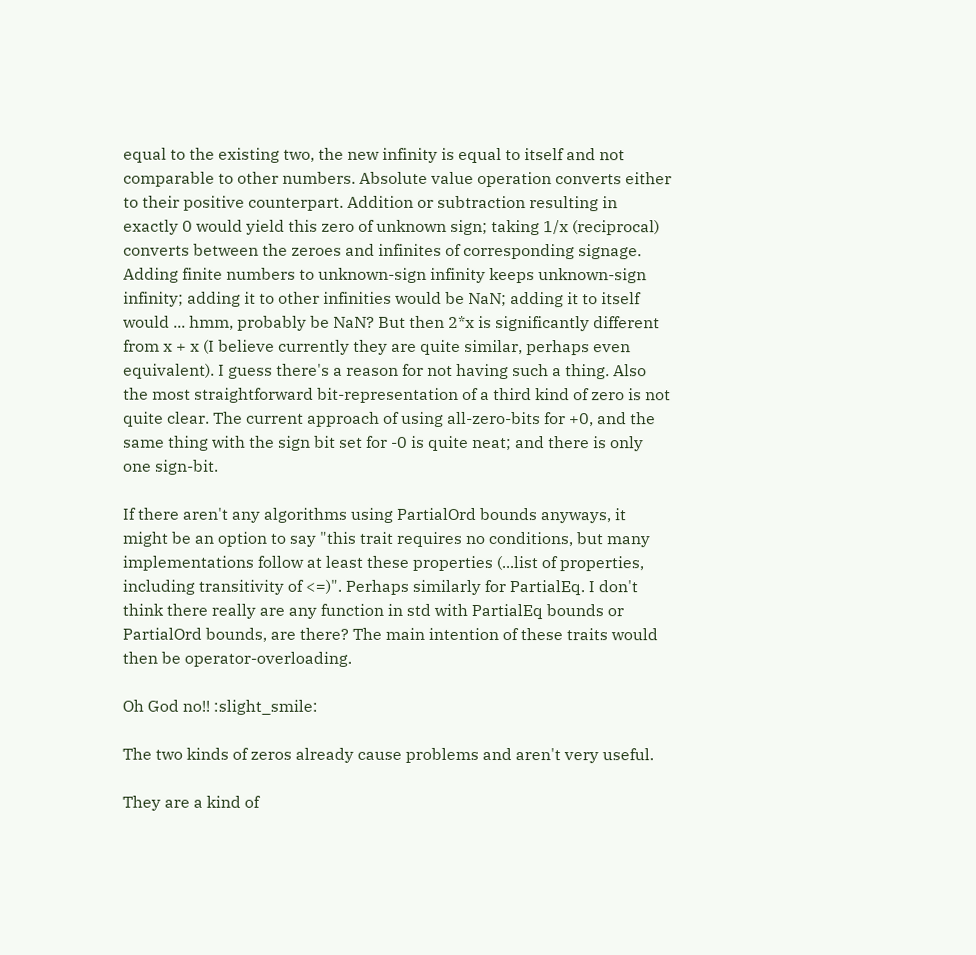equal to the existing two, the new infinity is equal to itself and not comparable to other numbers. Absolute value operation converts either to their positive counterpart. Addition or subtraction resulting in exactly 0 would yield this zero of unknown sign; taking 1/x (reciprocal) converts between the zeroes and infinites of corresponding signage. Adding finite numbers to unknown-sign infinity keeps unknown-sign infinity; adding it to other infinities would be NaN; adding it to itself would ... hmm, probably be NaN? But then 2*x is significantly different from x + x (I believe currently they are quite similar, perhaps even equivalent). I guess there's a reason for not having such a thing. Also the most straightforward bit-representation of a third kind of zero is not quite clear. The current approach of using all-zero-bits for +0, and the same thing with the sign bit set for -0 is quite neat; and there is only one sign-bit.

If there aren't any algorithms using PartialOrd bounds anyways, it might be an option to say "this trait requires no conditions, but many implementations follow at least these properties (...list of properties, including transitivity of <=)". Perhaps similarly for PartialEq. I don't think there really are any function in std with PartialEq bounds or PartialOrd bounds, are there? The main intention of these traits would then be operator-overloading.

Oh God no!! :slight_smile:

The two kinds of zeros already cause problems and aren't very useful.

They are a kind of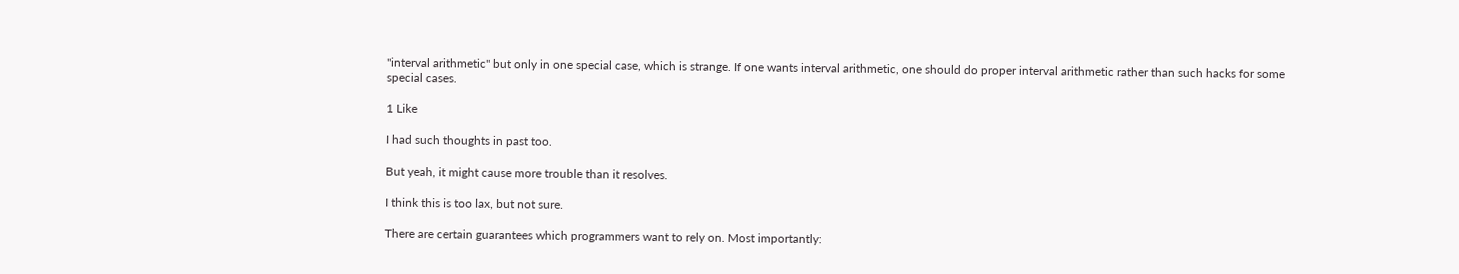"interval arithmetic" but only in one special case, which is strange. If one wants interval arithmetic, one should do proper interval arithmetic rather than such hacks for some special cases.

1 Like

I had such thoughts in past too.

But yeah, it might cause more trouble than it resolves.

I think this is too lax, but not sure.

There are certain guarantees which programmers want to rely on. Most importantly: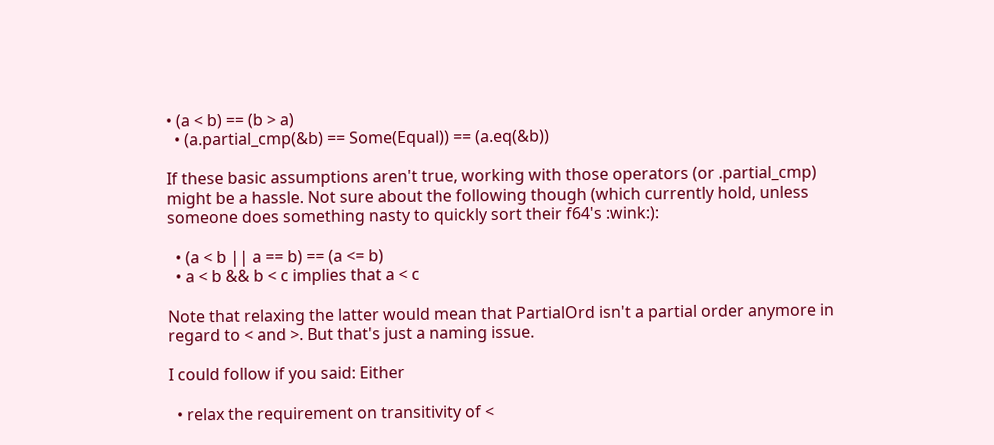• (a < b) == (b > a)
  • (a.partial_cmp(&b) == Some(Equal)) == (a.eq(&b))

If these basic assumptions aren't true, working with those operators (or .partial_cmp) might be a hassle. Not sure about the following though (which currently hold, unless someone does something nasty to quickly sort their f64's :wink:):

  • (a < b || a == b) == (a <= b)
  • a < b && b < c implies that a < c

Note that relaxing the latter would mean that PartialOrd isn't a partial order anymore in regard to < and >. But that's just a naming issue.

I could follow if you said: Either

  • relax the requirement on transitivity of <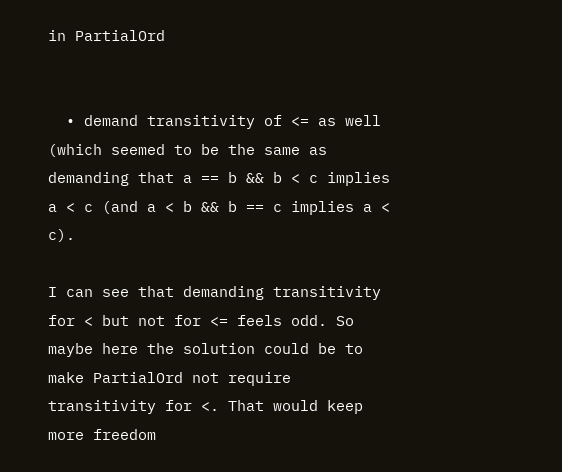in PartialOrd


  • demand transitivity of <= as well (which seemed to be the same as demanding that a == b && b < c implies a < c (and a < b && b == c implies a < c).

I can see that demanding transitivity for < but not for <= feels odd. So maybe here the solution could be to make PartialOrd not require transitivity for <. That would keep more freedom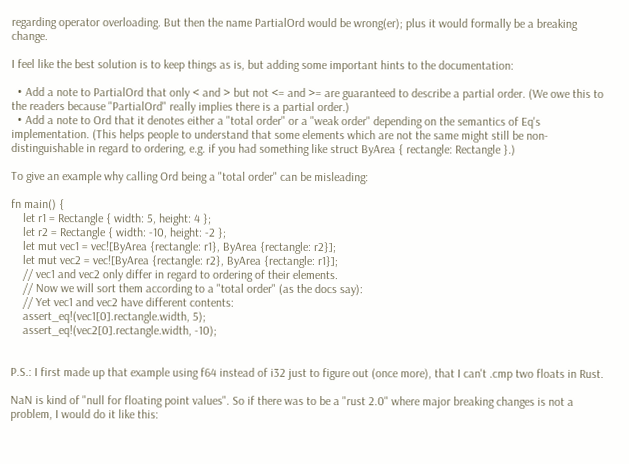regarding operator overloading. But then the name PartialOrd would be wrong(er); plus it would formally be a breaking change.

I feel like the best solution is to keep things as is, but adding some important hints to the documentation:

  • Add a note to PartialOrd that only < and > but not <= and >= are guaranteed to describe a partial order. (We owe this to the readers because "PartialOrd" really implies there is a partial order.)
  • Add a note to Ord that it denotes either a "total order" or a "weak order" depending on the semantics of Eq's implementation. (This helps people to understand that some elements which are not the same might still be non-distinguishable in regard to ordering, e.g. if you had something like struct ByArea { rectangle: Rectangle }.)

To give an example why calling Ord being a "total order" can be misleading:

fn main() {
    let r1 = Rectangle { width: 5, height: 4 };
    let r2 = Rectangle { width: -10, height: -2 };
    let mut vec1 = vec![ByArea {rectangle: r1}, ByArea {rectangle: r2}];
    let mut vec2 = vec![ByArea {rectangle: r2}, ByArea {rectangle: r1}];
    // vec1 and vec2 only differ in regard to ordering of their elements.
    // Now we will sort them according to a "total order" (as the docs say):
    // Yet vec1 and vec2 have different contents:
    assert_eq!(vec1[0].rectangle.width, 5);
    assert_eq!(vec2[0].rectangle.width, -10);


P.S.: I first made up that example using f64 instead of i32 just to figure out (once more), that I can't .cmp two floats in Rust.

NaN is kind of "null for floating point values". So if there was to be a "rust 2.0" where major breaking changes is not a problem, I would do it like this: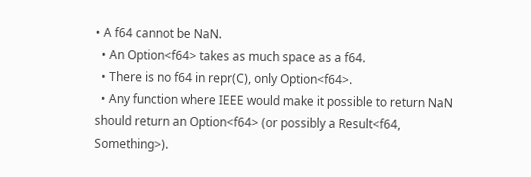• A f64 cannot be NaN.
  • An Option<f64> takes as much space as a f64.
  • There is no f64 in repr(C), only Option<f64>.
  • Any function where IEEE would make it possible to return NaN should return an Option<f64> (or possibly a Result<f64, Something>).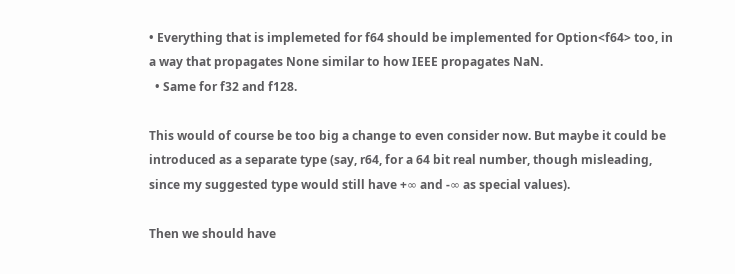• Everything that is implemeted for f64 should be implemented for Option<f64> too, in a way that propagates None similar to how IEEE propagates NaN.
  • Same for f32 and f128.

This would of course be too big a change to even consider now. But maybe it could be introduced as a separate type (say, r64, for a 64 bit real number, though misleading, since my suggested type would still have +∞ and -∞ as special values).

Then we should have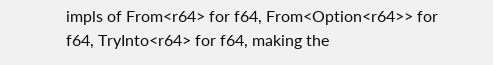impls of From<r64> for f64, From<Option<r64>> for f64, TryInto<r64> for f64, making the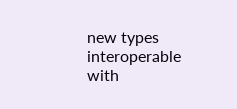new types interoperable with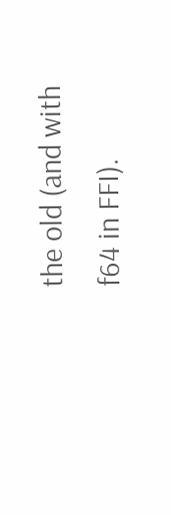the old (and with f64 in FFI).